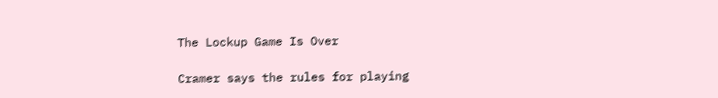The Lockup Game Is Over

Cramer says the rules for playing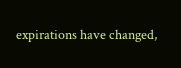expirations have changed,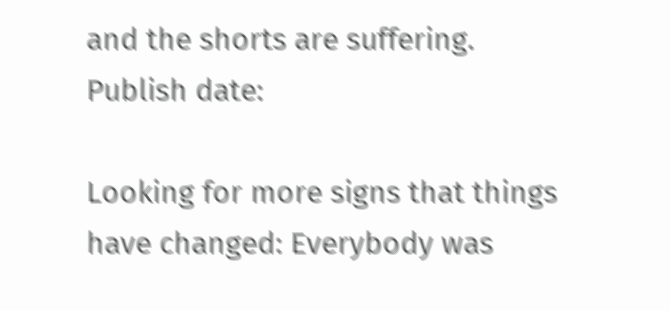and the shorts are suffering.
Publish date:

Looking for more signs that things have changed: Everybody was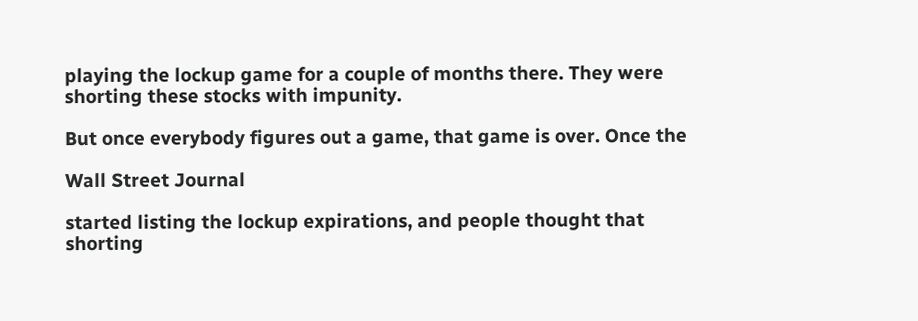playing the lockup game for a couple of months there. They were shorting these stocks with impunity.

But once everybody figures out a game, that game is over. Once the

Wall Street Journal

started listing the lockup expirations, and people thought that shorting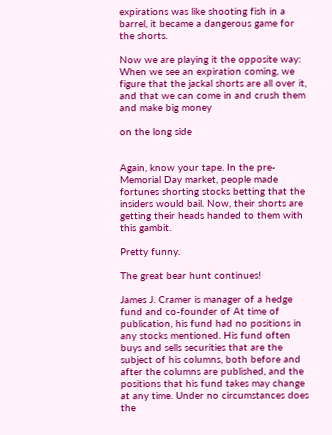expirations was like shooting fish in a barrel, it became a dangerous game for the shorts.

Now we are playing it the opposite way: When we see an expiration coming, we figure that the jackal shorts are all over it, and that we can come in and crush them and make big money

on the long side


Again, know your tape. In the pre-Memorial Day market, people made fortunes shorting stocks betting that the insiders would bail. Now, their shorts are getting their heads handed to them with this gambit.

Pretty funny.

The great bear hunt continues!

James J. Cramer is manager of a hedge fund and co-founder of At time of publication, his fund had no positions in any stocks mentioned. His fund often buys and sells securities that are the subject of his columns, both before and after the columns are published, and the positions that his fund takes may change at any time. Under no circumstances does the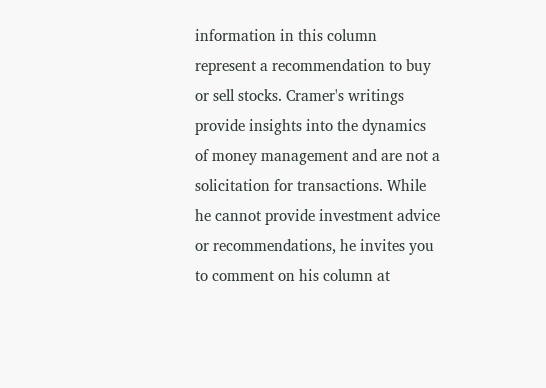information in this column represent a recommendation to buy or sell stocks. Cramer's writings provide insights into the dynamics of money management and are not a solicitation for transactions. While he cannot provide investment advice or recommendations, he invites you to comment on his column at